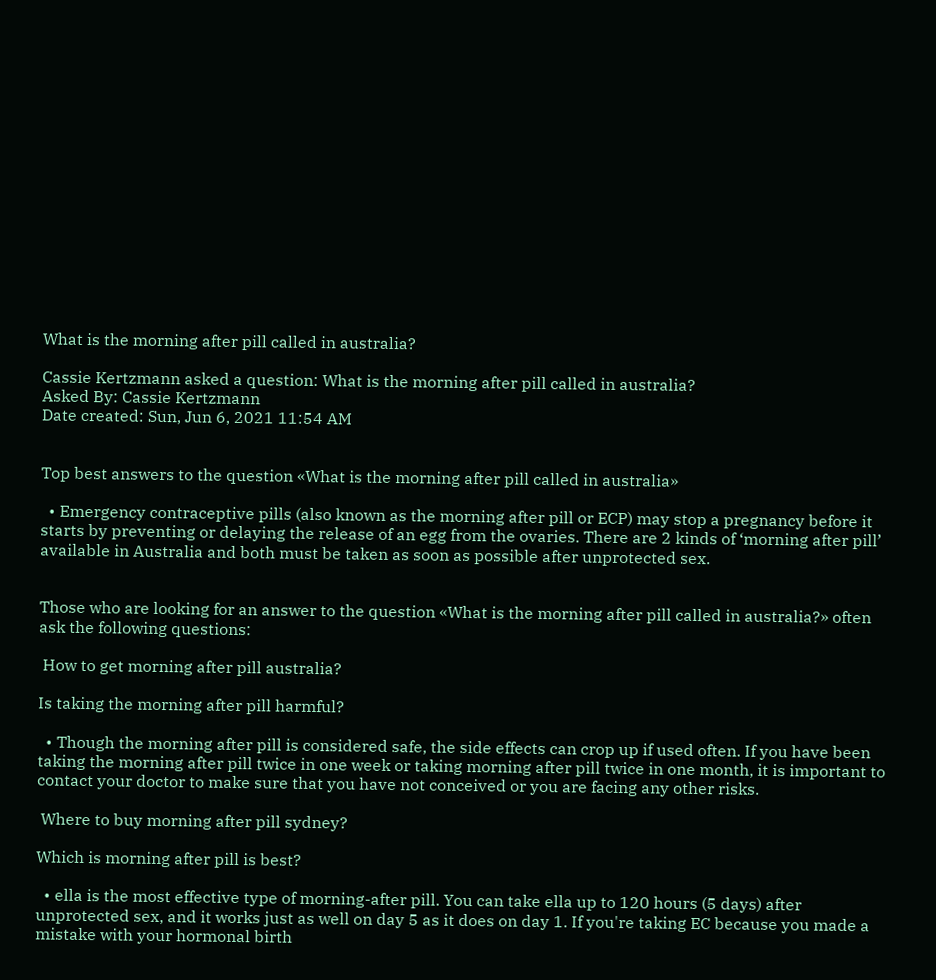What is the morning after pill called in australia?

Cassie Kertzmann asked a question: What is the morning after pill called in australia?
Asked By: Cassie Kertzmann
Date created: Sun, Jun 6, 2021 11:54 AM


Top best answers to the question «What is the morning after pill called in australia»

  • Emergency contraceptive pills (also known as the morning after pill or ECP) may stop a pregnancy before it starts by preventing or delaying the release of an egg from the ovaries. There are 2 kinds of ‘morning after pill’ available in Australia and both must be taken as soon as possible after unprotected sex.


Those who are looking for an answer to the question «What is the morning after pill called in australia?» often ask the following questions:

 How to get morning after pill australia?

Is taking the morning after pill harmful?

  • Though the morning after pill is considered safe, the side effects can crop up if used often. If you have been taking the morning after pill twice in one week or taking morning after pill twice in one month, it is important to contact your doctor to make sure that you have not conceived or you are facing any other risks.

 Where to buy morning after pill sydney?

Which is morning after pill is best?

  • ella is the most effective type of morning-after pill. You can take ella up to 120 hours (5 days) after unprotected sex, and it works just as well on day 5 as it does on day 1. If you're taking EC because you made a mistake with your hormonal birth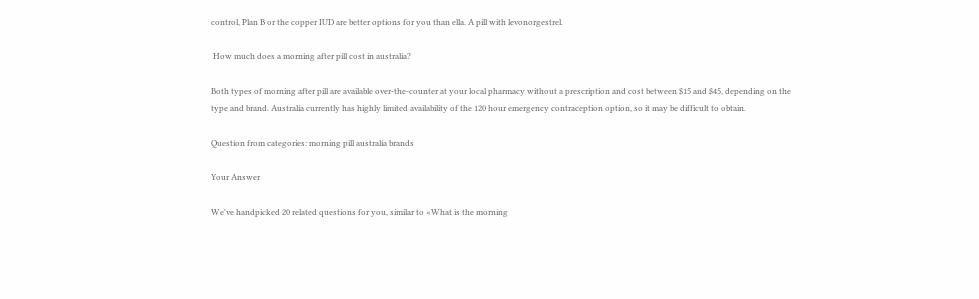control, Plan B or the copper IUD are better options for you than ella. A pill with levonorgestrel.

 How much does a morning after pill cost in australia?

Both types of morning after pill are available over-the-counter at your local pharmacy without a prescription and cost between $15 and $45, depending on the type and brand. Australia currently has highly limited availability of the 120 hour emergency contraception option, so it may be difficult to obtain.

Question from categories: morning pill australia brands

Your Answer

We've handpicked 20 related questions for you, similar to «What is the morning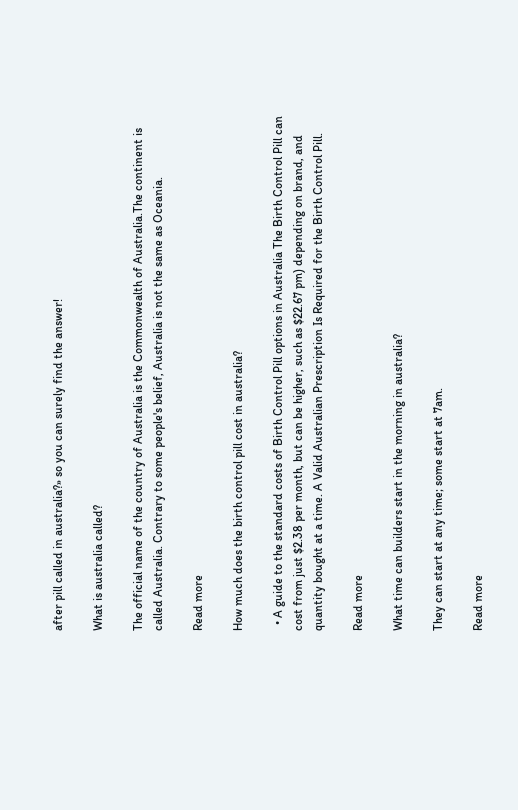after pill called in australia?» so you can surely find the answer!

What is australia called?

The official name of the country of Australia is the Commonwealth of Australia.The continent is called Australia. Contrary to some people's belief, Australia is not the same as Oceania.

Read more

How much does the birth control pill cost in australia?

  • A guide to the standard costs of Birth Control Pill options in Australia The Birth Control Pill can cost from just $2.38 per month, but can be higher, such as $22.67 pm) depending on brand, and quantity bought at a time. A Valid Australian Prescription Is Required for the Birth Control Pill.

Read more

What time can builders start in the morning in australia?

They can start at any time; some start at 7am.

Read more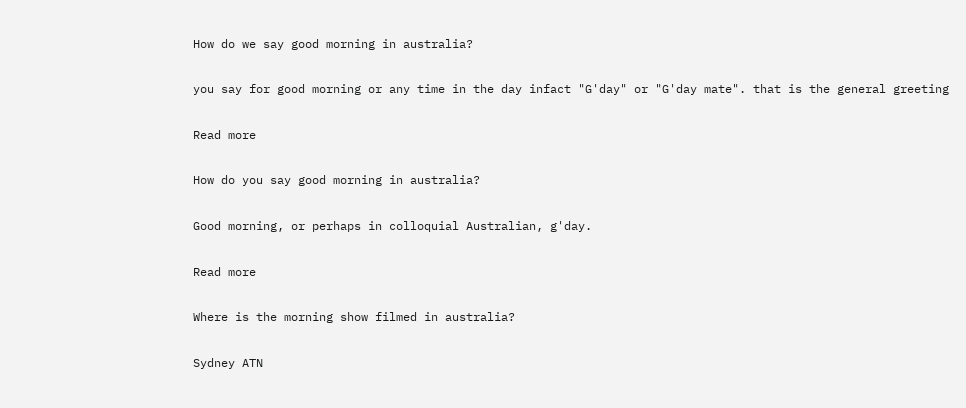How do we say good morning in australia?

you say for good morning or any time in the day infact "G'day" or "G'day mate". that is the general greeting

Read more

How do you say good morning in australia?

Good morning, or perhaps in colloquial Australian, g'day.

Read more

Where is the morning show filmed in australia?

Sydney ATN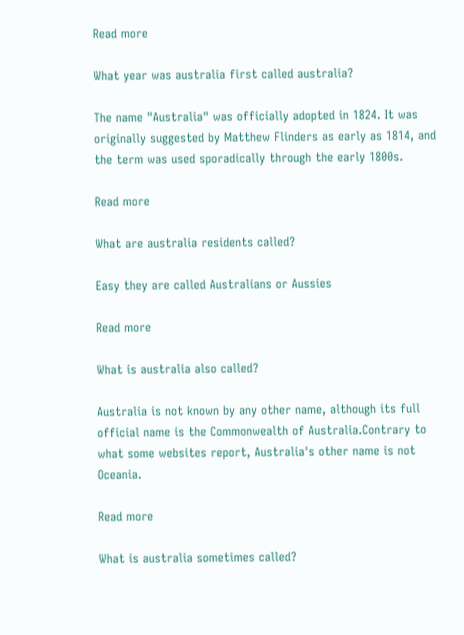Read more

What year was australia first called australia?

The name "Australia" was officially adopted in 1824. It was originally suggested by Matthew Flinders as early as 1814, and the term was used sporadically through the early 1800s.

Read more

What are australia residents called?

Easy they are called Australians or Aussies

Read more

What is australia also called?

Australia is not known by any other name, although its full official name is the Commonwealth of Australia.Contrary to what some websites report, Australia's other name is not Oceania.

Read more

What is australia sometimes called?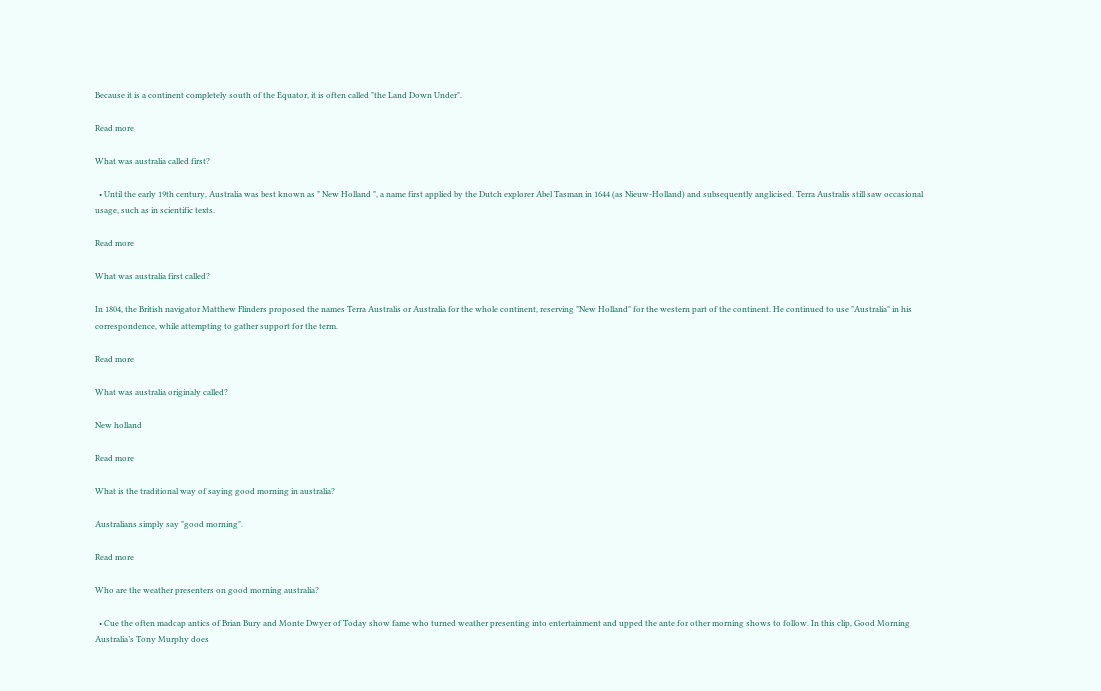Because it is a continent completely south of the Equator, it is often called "the Land Down Under".

Read more

What was australia called first?

  • Until the early 19th century, Australia was best known as " New Holland ", a name first applied by the Dutch explorer Abel Tasman in 1644 (as Nieuw-Holland) and subsequently anglicised. Terra Australis still saw occasional usage, such as in scientific texts.

Read more

What was australia first called?

In 1804, the British navigator Matthew Flinders proposed the names Terra Australis or Australia for the whole continent, reserving "New Holland" for the western part of the continent. He continued to use "Australia" in his correspondence, while attempting to gather support for the term.

Read more

What was australia originaly called?

New holland

Read more

What is the traditional way of saying good morning in australia?

Australians simply say "good morning".

Read more

Who are the weather presenters on good morning australia?

  • Cue the often madcap antics of Brian Bury and Monte Dwyer of Today show fame who turned weather presenting into entertainment and upped the ante for other morning shows to follow. In this clip, Good Morning Australia’s Tony Murphy does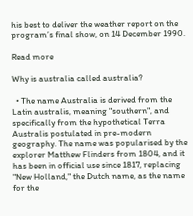his best to deliver the weather report on the program’s final show, on 14 December 1990.

Read more

Why is australia called australia?

  • The name Australia is derived from the Latin australis, meaning "southern", and specifically from the hypothetical Terra Australis postulated in pre-modern geography. The name was popularised by the explorer Matthew Flinders from 1804, and it has been in official use since 1817, replacing "New Holland," the Dutch name, as the name for the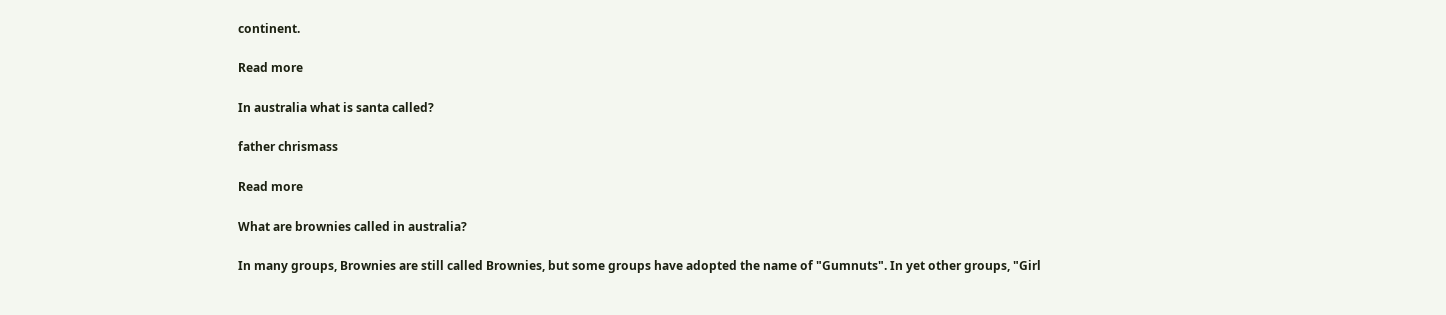continent.

Read more

In australia what is santa called?

father chrismass

Read more

What are brownies called in australia?

In many groups, Brownies are still called Brownies, but some groups have adopted the name of "Gumnuts". In yet other groups, "Girl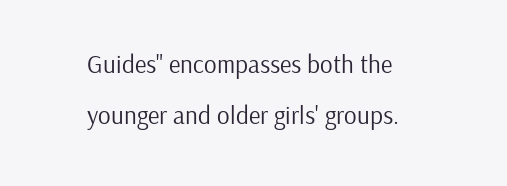Guides" encompasses both the younger and older girls' groups.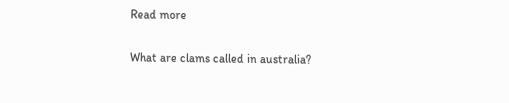Read more

What are clams called in australia?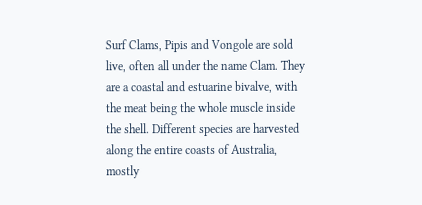Surf Clams, Pipis and Vongole are sold live, often all under the name Clam. They are a coastal and estuarine bivalve, with the meat being the whole muscle inside the shell. Different species are harvested along the entire coasts of Australia, mostly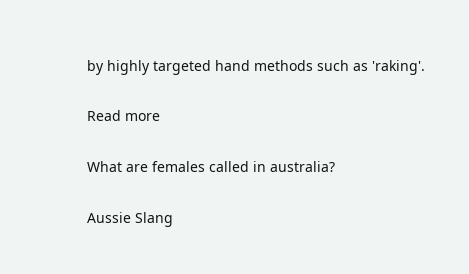by highly targeted hand methods such as 'raking'.

Read more

What are females called in australia?

Aussie Slang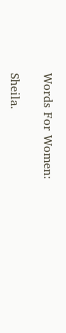Words For Women:

Sheila.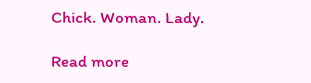Chick. Woman. Lady.

Read more